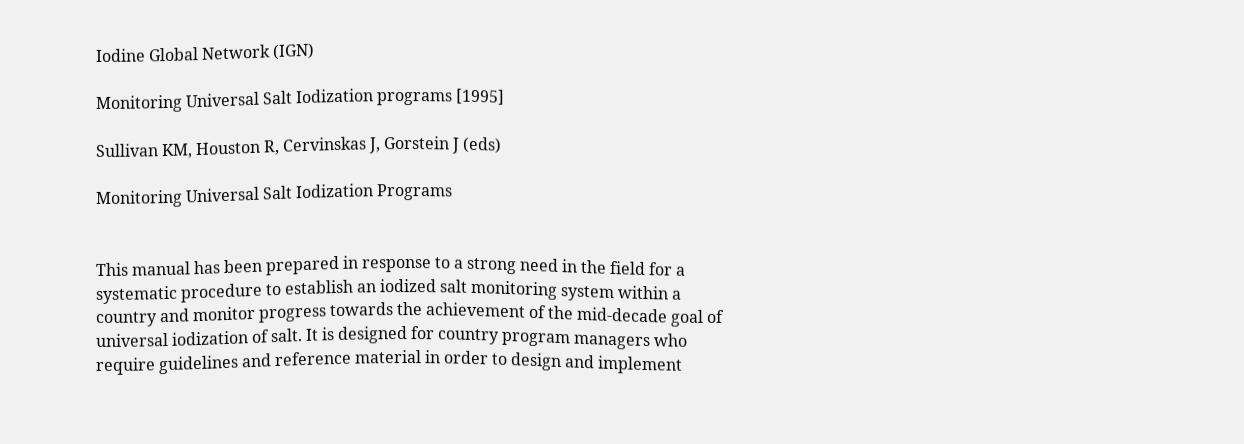Iodine Global Network (IGN)

Monitoring Universal Salt Iodization programs [1995]

Sullivan KM, Houston R, Cervinskas J, Gorstein J (eds)

Monitoring Universal Salt Iodization Programs


This manual has been prepared in response to a strong need in the field for a systematic procedure to establish an iodized salt monitoring system within a country and monitor progress towards the achievement of the mid-decade goal of universal iodization of salt. It is designed for country program managers who require guidelines and reference material in order to design and implement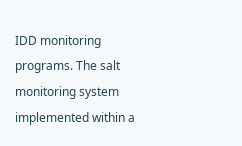IDD monitoring programs. The salt monitoring system implemented within a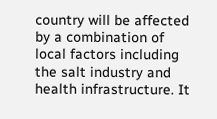country will be affected by a combination of local factors including the salt industry and health infrastructure. It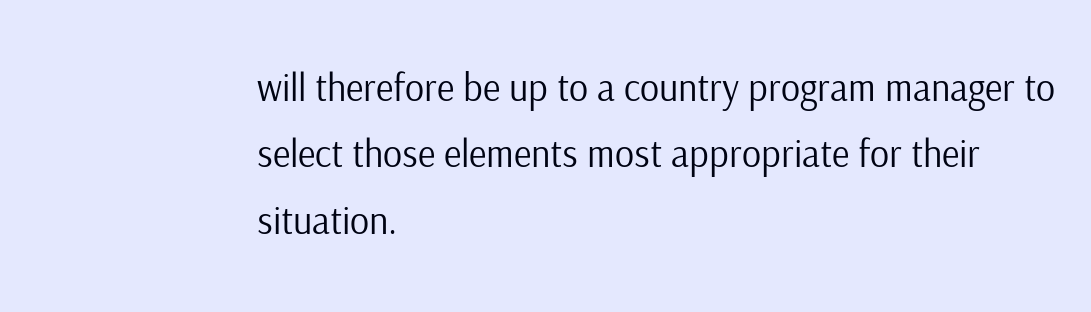will therefore be up to a country program manager to select those elements most appropriate for their situation.